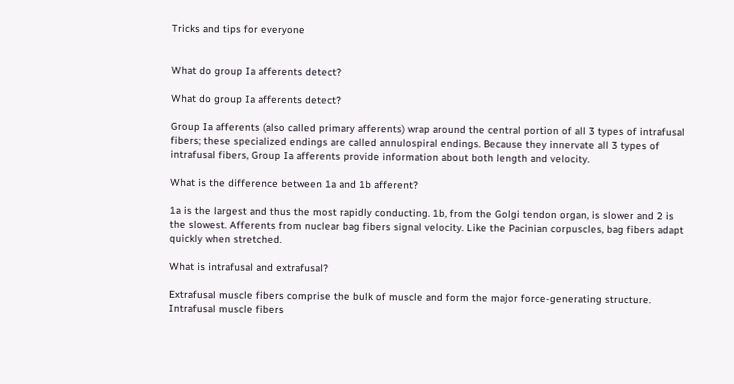Tricks and tips for everyone


What do group Ia afferents detect?

What do group Ia afferents detect?

Group Ia afferents (also called primary afferents) wrap around the central portion of all 3 types of intrafusal fibers; these specialized endings are called annulospiral endings. Because they innervate all 3 types of intrafusal fibers, Group Ia afferents provide information about both length and velocity.

What is the difference between 1a and 1b afferent?

1a is the largest and thus the most rapidly conducting. 1b, from the Golgi tendon organ, is slower and 2 is the slowest. Afferents from nuclear bag fibers signal velocity. Like the Pacinian corpuscles, bag fibers adapt quickly when stretched.

What is intrafusal and extrafusal?

Extrafusal muscle fibers comprise the bulk of muscle and form the major force-generating structure. Intrafusal muscle fibers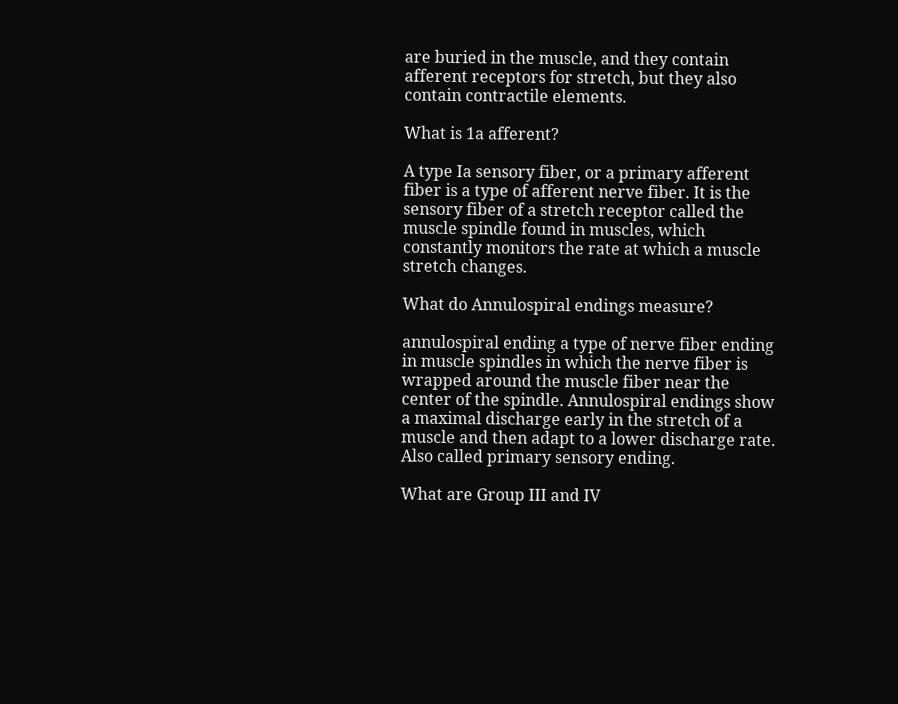are buried in the muscle, and they contain afferent receptors for stretch, but they also contain contractile elements.

What is 1a afferent?

A type Ia sensory fiber, or a primary afferent fiber is a type of afferent nerve fiber. It is the sensory fiber of a stretch receptor called the muscle spindle found in muscles, which constantly monitors the rate at which a muscle stretch changes.

What do Annulospiral endings measure?

annulospiral ending a type of nerve fiber ending in muscle spindles in which the nerve fiber is wrapped around the muscle fiber near the center of the spindle. Annulospiral endings show a maximal discharge early in the stretch of a muscle and then adapt to a lower discharge rate. Also called primary sensory ending.

What are Group III and IV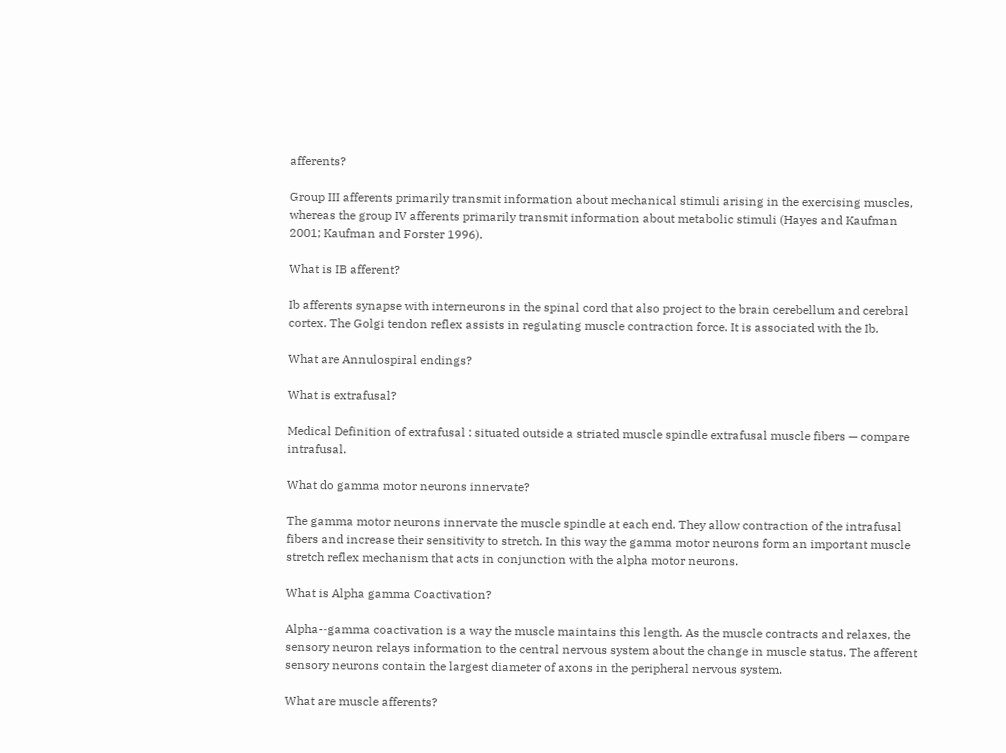afferents?

Group III afferents primarily transmit information about mechanical stimuli arising in the exercising muscles, whereas the group IV afferents primarily transmit information about metabolic stimuli (Hayes and Kaufman 2001; Kaufman and Forster 1996).

What is IB afferent?

Ib afferents synapse with interneurons in the spinal cord that also project to the brain cerebellum and cerebral cortex. The Golgi tendon reflex assists in regulating muscle contraction force. It is associated with the Ib.

What are Annulospiral endings?

What is extrafusal?

Medical Definition of extrafusal : situated outside a striated muscle spindle extrafusal muscle fibers — compare intrafusal.

What do gamma motor neurons innervate?

The gamma motor neurons innervate the muscle spindle at each end. They allow contraction of the intrafusal fibers and increase their sensitivity to stretch. In this way the gamma motor neurons form an important muscle stretch reflex mechanism that acts in conjunction with the alpha motor neurons.

What is Alpha gamma Coactivation?

Alpha-‐gamma coactivation is a way the muscle maintains this length. As the muscle contracts and relaxes, the sensory neuron relays information to the central nervous system about the change in muscle status. The afferent sensory neurons contain the largest diameter of axons in the peripheral nervous system.

What are muscle afferents?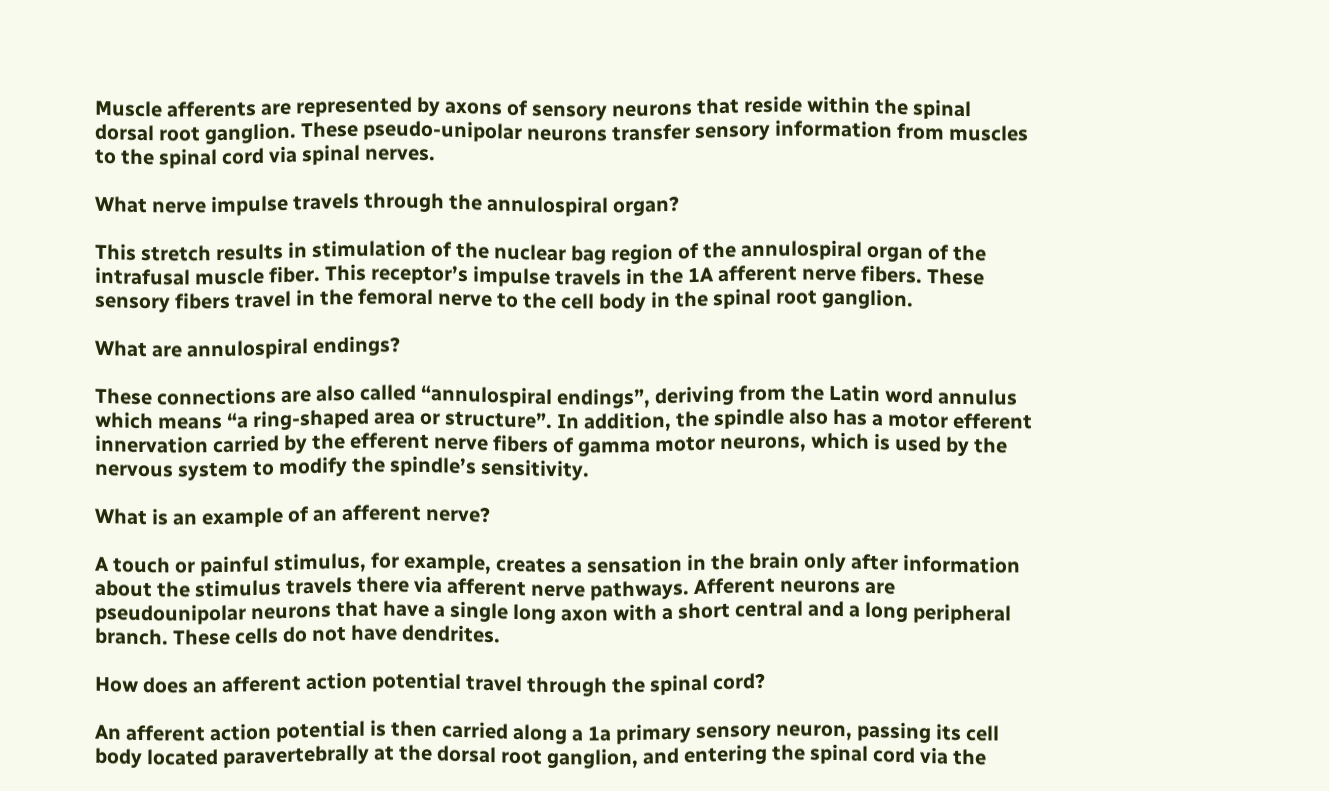Muscle afferents are represented by axons of sensory neurons that reside within the spinal dorsal root ganglion. These pseudo-unipolar neurons transfer sensory information from muscles to the spinal cord via spinal nerves.

What nerve impulse travels through the annulospiral organ?

This stretch results in stimulation of the nuclear bag region of the annulospiral organ of the intrafusal muscle fiber. This receptor’s impulse travels in the 1A afferent nerve fibers. These sensory fibers travel in the femoral nerve to the cell body in the spinal root ganglion.

What are annulospiral endings?

These connections are also called “annulospiral endings”, deriving from the Latin word annulus which means “a ring-shaped area or structure”. In addition, the spindle also has a motor efferent innervation carried by the efferent nerve fibers of gamma motor neurons, which is used by the nervous system to modify the spindle’s sensitivity.

What is an example of an afferent nerve?

A touch or painful stimulus, for example, creates a sensation in the brain only after information about the stimulus travels there via afferent nerve pathways. Afferent neurons are pseudounipolar neurons that have a single long axon with a short central and a long peripheral branch. These cells do not have dendrites.

How does an afferent action potential travel through the spinal cord?

An afferent action potential is then carried along a 1a primary sensory neuron, passing its cell body located paravertebrally at the dorsal root ganglion, and entering the spinal cord via the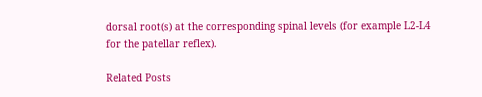dorsal root(s) at the corresponding spinal levels (for example L2-L4 for the patellar reflex).

Related Posts